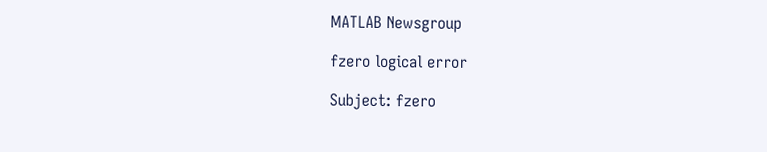MATLAB Newsgroup

fzero logical error

Subject: fzero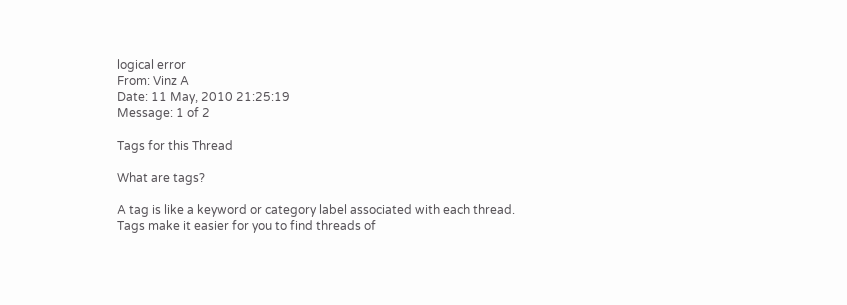logical error
From: Vinz A
Date: 11 May, 2010 21:25:19
Message: 1 of 2

Tags for this Thread

What are tags?

A tag is like a keyword or category label associated with each thread. Tags make it easier for you to find threads of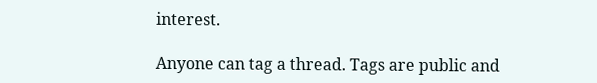interest.

Anyone can tag a thread. Tags are public and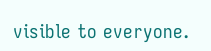visible to everyone.